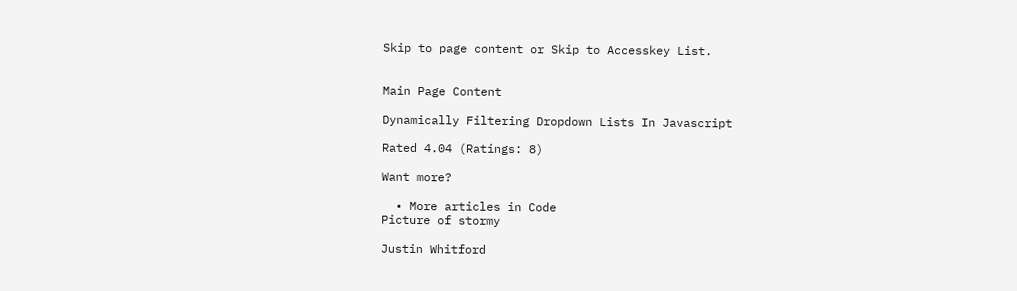Skip to page content or Skip to Accesskey List.


Main Page Content

Dynamically Filtering Dropdown Lists In Javascript

Rated 4.04 (Ratings: 8)

Want more?

  • More articles in Code
Picture of stormy

Justin Whitford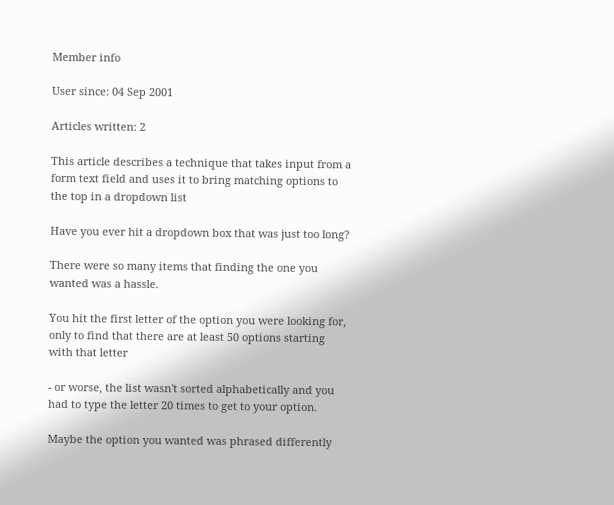Member info

User since: 04 Sep 2001

Articles written: 2

This article describes a technique that takes input from a form text field and uses it to bring matching options to the top in a dropdown list

Have you ever hit a dropdown box that was just too long?

There were so many items that finding the one you wanted was a hassle.

You hit the first letter of the option you were looking for, only to find that there are at least 50 options starting with that letter

- or worse, the list wasn't sorted alphabetically and you had to type the letter 20 times to get to your option.

Maybe the option you wanted was phrased differently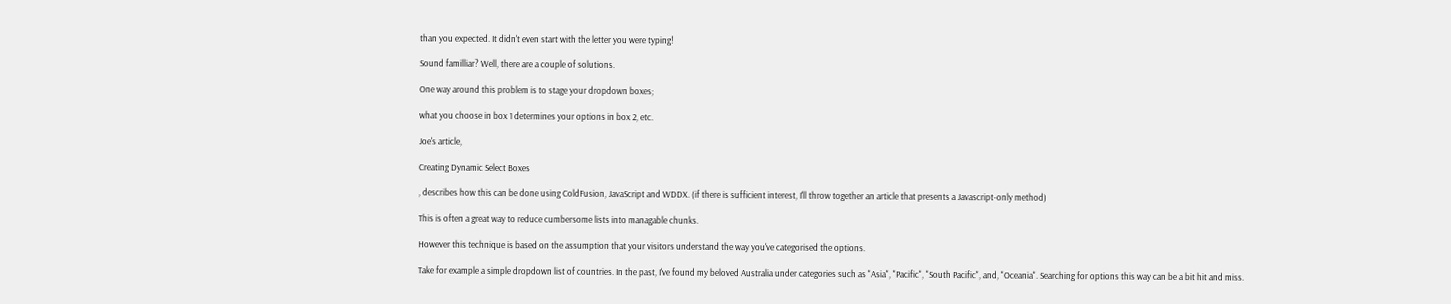than you expected. It didn't even start with the letter you were typing!

Sound familliar? Well, there are a couple of solutions.

One way around this problem is to stage your dropdown boxes;

what you choose in box 1 determines your options in box 2, etc.

Joe's article,

Creating Dynamic Select Boxes

, describes how this can be done using ColdFusion, JavaScript and WDDX. (if there is sufficient interest, I'll throw together an article that presents a Javascript-only method)

This is often a great way to reduce cumbersome lists into managable chunks.

However this technique is based on the assumption that your visitors understand the way you've categorised the options.

Take for example a simple dropdown list of countries. In the past, I've found my beloved Australia under categories such as "Asia", "Pacific", "South Pacific", and, "Oceania". Searching for options this way can be a bit hit and miss.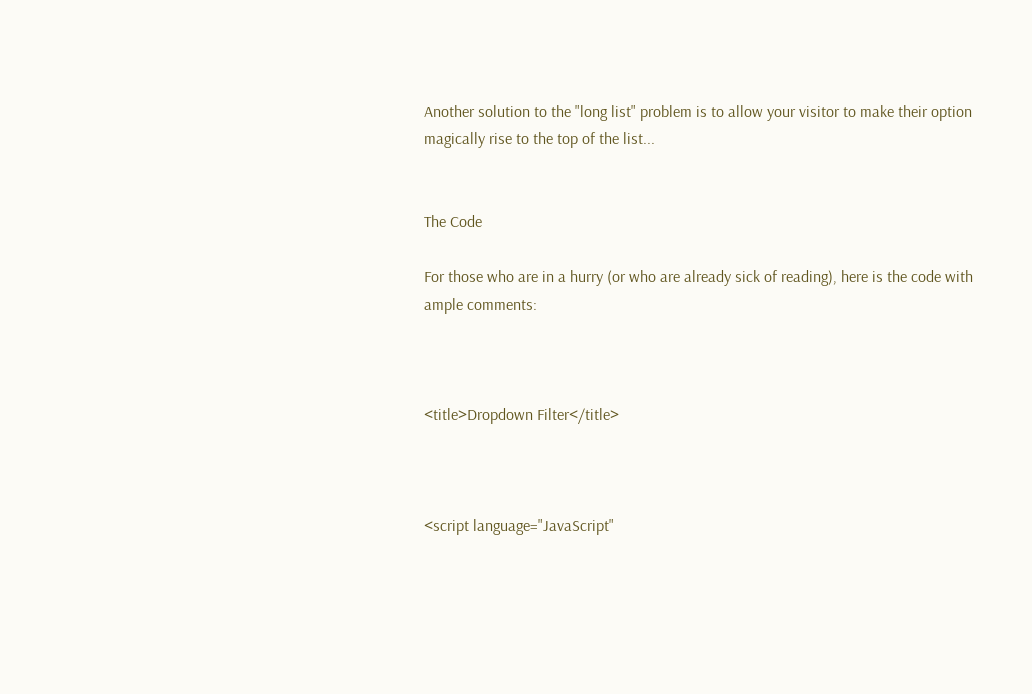Another solution to the "long list" problem is to allow your visitor to make their option magically rise to the top of the list...


The Code

For those who are in a hurry (or who are already sick of reading), here is the code with ample comments:



<title>Dropdown Filter</title>



<script language="JavaScript"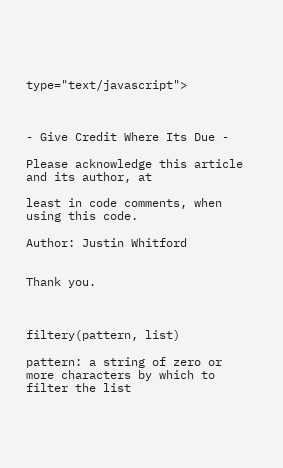type="text/javascript">



- Give Credit Where Its Due -

Please acknowledge this article and its author, at

least in code comments, when using this code.

Author: Justin Whitford


Thank you.



filtery(pattern, list)

pattern: a string of zero or more characters by which to filter the list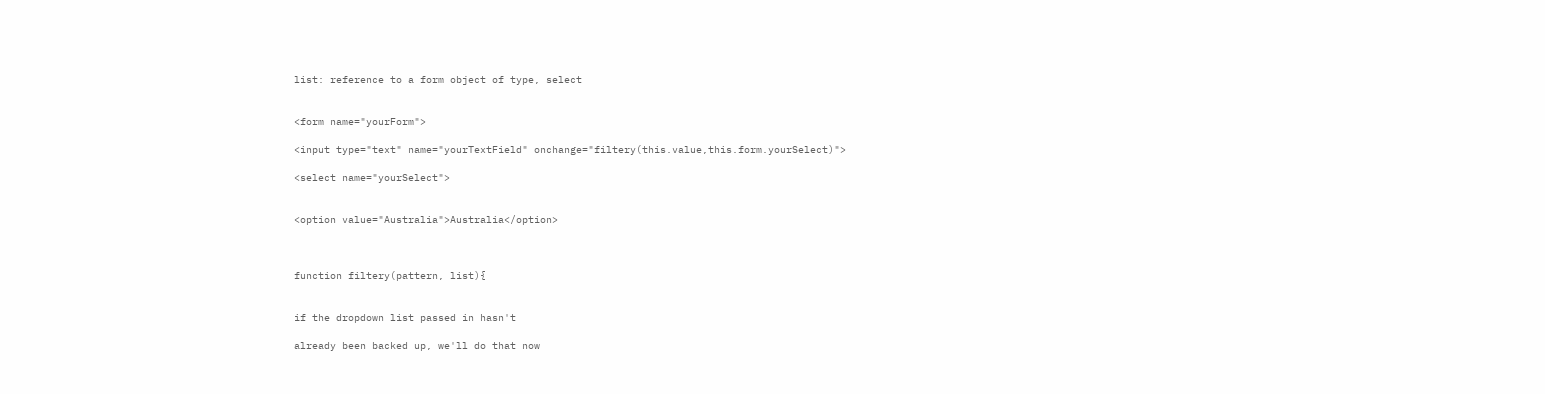list: reference to a form object of type, select


<form name="yourForm">

<input type="text" name="yourTextField" onchange="filtery(this.value,this.form.yourSelect)">

<select name="yourSelect">


<option value="Australia">Australia</option>



function filtery(pattern, list){


if the dropdown list passed in hasn't

already been backed up, we'll do that now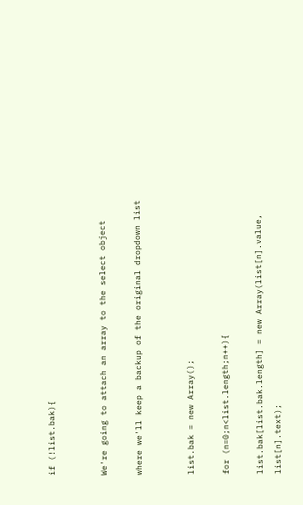if (!list.bak){


We're going to attach an array to the select object

where we'll keep a backup of the original dropdown list


list.bak = new Array();

for (n=0;n<list.length;n++){

list.bak[list.bak.length] = new Array(list[n].value, list[n].text);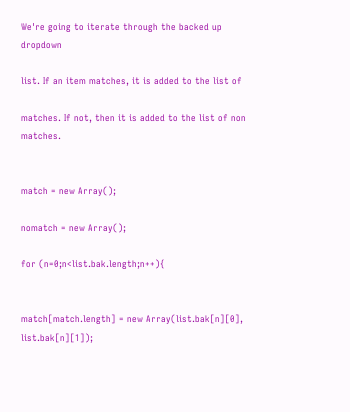We're going to iterate through the backed up dropdown

list. If an item matches, it is added to the list of

matches. If not, then it is added to the list of non matches.


match = new Array();

nomatch = new Array();

for (n=0;n<list.bak.length;n++){


match[match.length] = new Array(list.bak[n][0], list.bak[n][1]);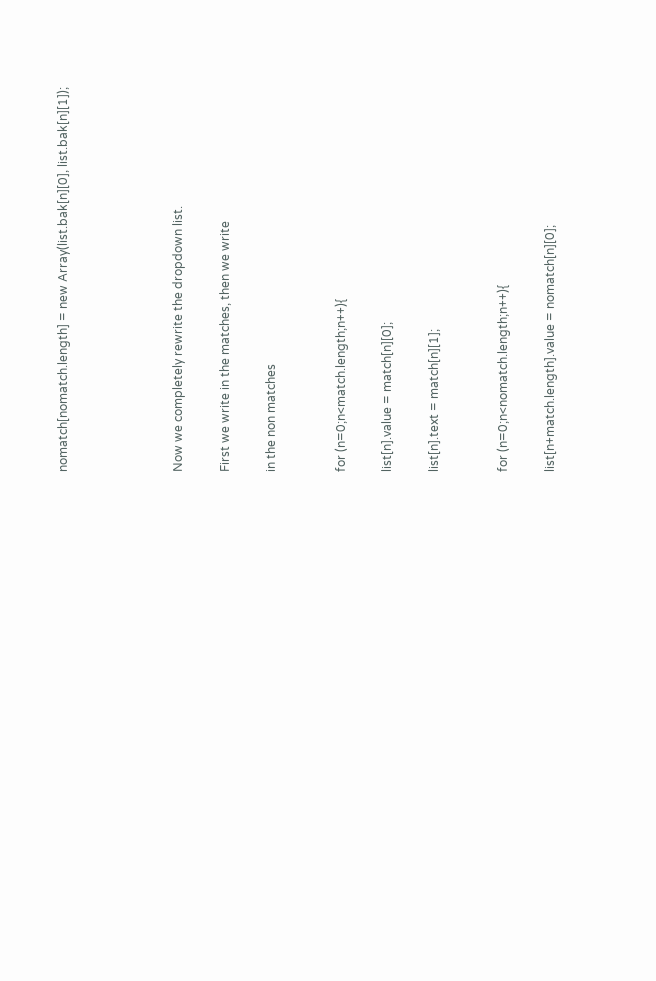nomatch[nomatch.length] = new Array(list.bak[n][0], list.bak[n][1]);




Now we completely rewrite the dropdown list.

First we write in the matches, then we write

in the non matches


for (n=0;n<match.length;n++){

list[n].value = match[n][0];

list[n].text = match[n][1];


for (n=0;n<nomatch.length;n++){

list[n+match.length].value = nomatch[n][0];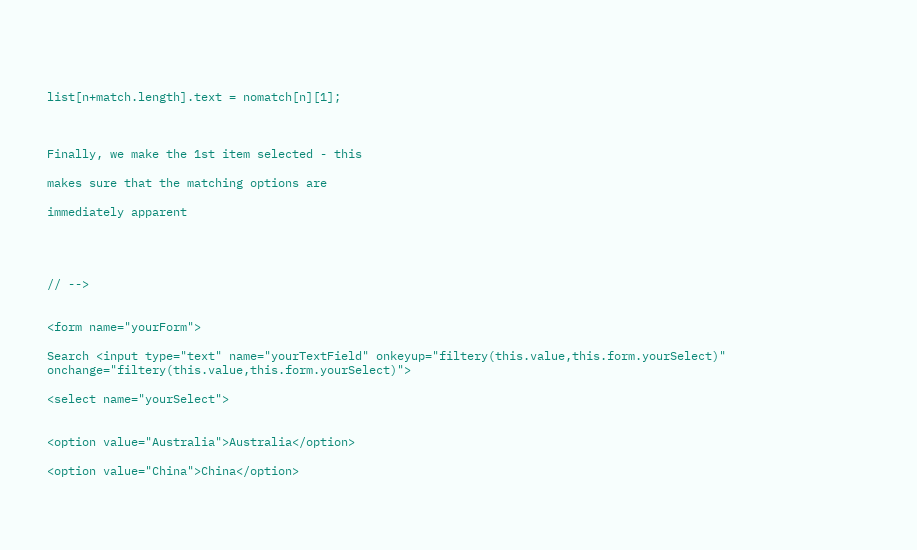list[n+match.length].text = nomatch[n][1];



Finally, we make the 1st item selected - this

makes sure that the matching options are

immediately apparent




// -->


<form name="yourForm">

Search <input type="text" name="yourTextField" onkeyup="filtery(this.value,this.form.yourSelect)" onchange="filtery(this.value,this.form.yourSelect)">

<select name="yourSelect">


<option value="Australia">Australia</option>

<option value="China">China</option>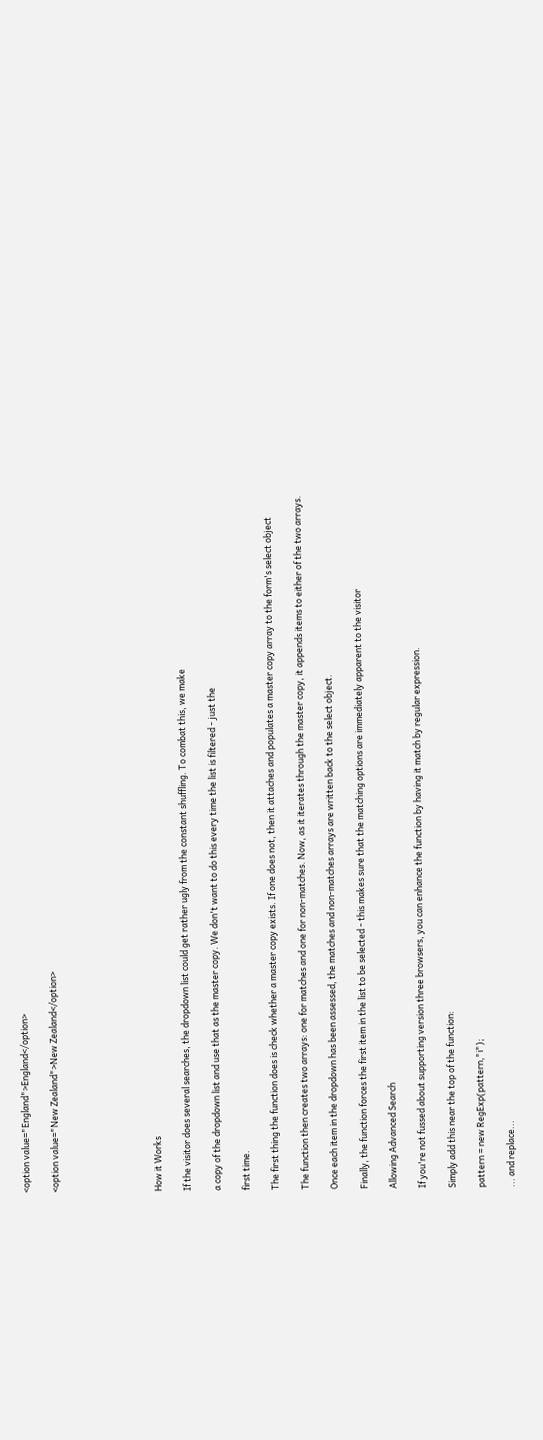<option value="England">England</option>

<option value="New Zealand">New Zealand</option>






How it Works

If the visitor does several searches, the dropdown list could get rather ugly from the constant shuffling. To combat this, we make

a copy of the dropdown list and use that as the master copy. We don't want to do this every time the list is filtered - just the

first time.

The first thing the function does is check whether a master copy exists. If one does not, then it attaches and populates a master copy array to the form's select object

The function then creates two arrays: one for matches and one for non-matches. Now, as it iterates through the master copy, it appends items to either of the two arrays.

Once each item in the dropdown has been assessed, the matches and non-matches arrays are written back to the select object.

Finally, the function forces the first item in the list to be selected - this makes sure that the matching options are immediately apparent to the visitor

Allowing Advanced Search

If you're not fussed about supporting version three browsers, you can enhance the function by having it match by regular expression.

Simply add this near the top of the function:

pattern = new RegExp(pattern,"i");

... and replace...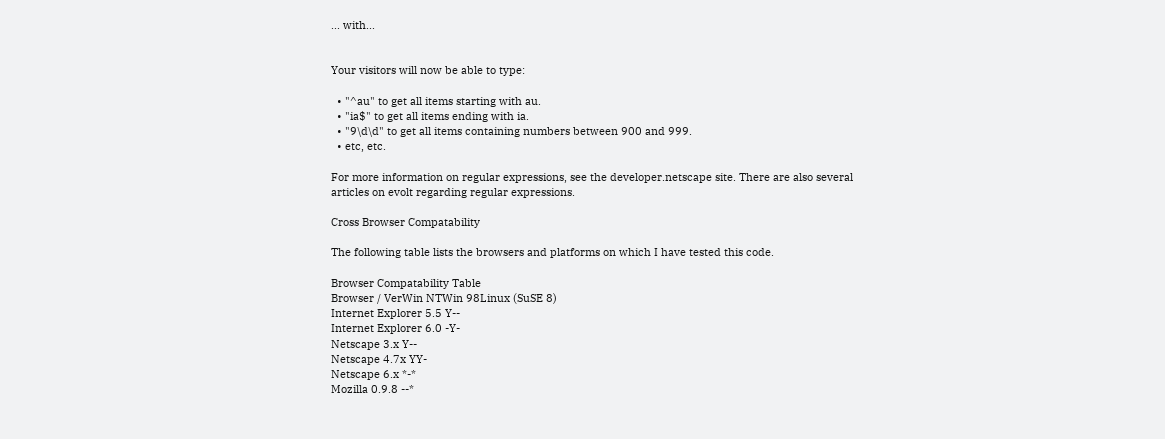... with...


Your visitors will now be able to type:

  • "^au" to get all items starting with au.
  • "ia$" to get all items ending with ia.
  • "9\d\d" to get all items containing numbers between 900 and 999.
  • etc, etc.

For more information on regular expressions, see the developer.netscape site. There are also several articles on evolt regarding regular expressions.

Cross Browser Compatability

The following table lists the browsers and platforms on which I have tested this code.

Browser Compatability Table
Browser / VerWin NTWin 98Linux (SuSE 8)
Internet Explorer 5.5 Y--
Internet Explorer 6.0 -Y-
Netscape 3.x Y--
Netscape 4.7x YY-
Netscape 6.x *-*
Mozilla 0.9.8 --*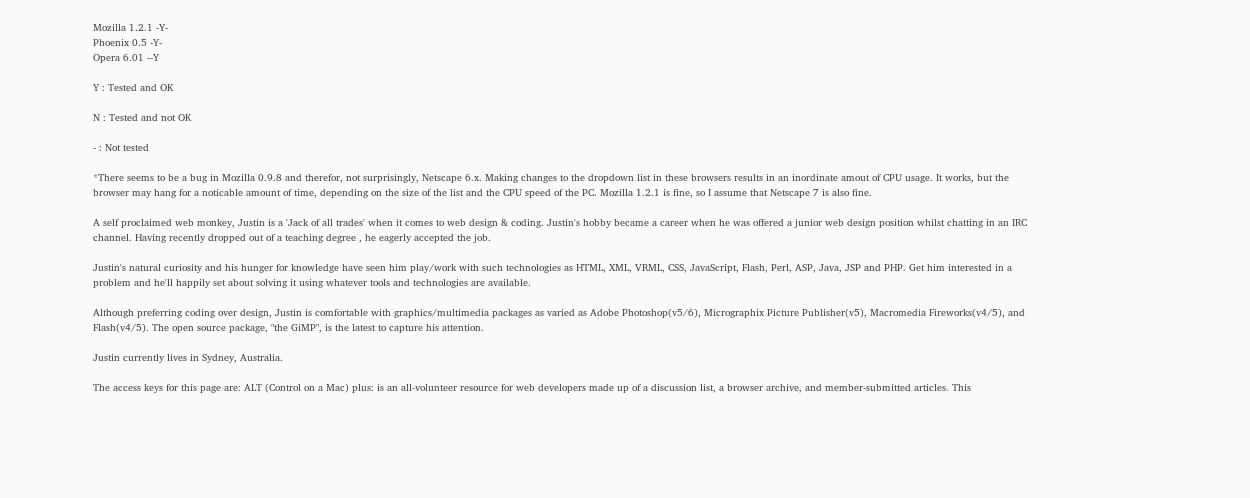Mozilla 1.2.1 -Y-
Phoenix 0.5 -Y-
Opera 6.01 --Y

Y : Tested and OK

N : Tested and not OK

- : Not tested

*There seems to be a bug in Mozilla 0.9.8 and therefor, not surprisingly, Netscape 6.x. Making changes to the dropdown list in these browsers results in an inordinate amout of CPU usage. It works, but the browser may hang for a noticable amount of time, depending on the size of the list and the CPU speed of the PC. Mozilla 1.2.1 is fine, so I assume that Netscape 7 is also fine.

A self proclaimed web monkey, Justin is a 'Jack of all trades' when it comes to web design & coding. Justin's hobby became a career when he was offered a junior web design position whilst chatting in an IRC channel. Having recently dropped out of a teaching degree , he eagerly accepted the job.

Justin's natural curiosity and his hunger for knowledge have seen him play/work with such technologies as HTML, XML, VRML, CSS, JavaScript, Flash, Perl, ASP, Java, JSP and PHP. Get him interested in a problem and he'll happily set about solving it using whatever tools and technologies are available.

Although preferring coding over design, Justin is comfortable with graphics/multimedia packages as varied as Adobe Photoshop(v5/6), Micrographix Picture Publisher(v5), Macromedia Fireworks(v4/5), and Flash(v4/5). The open source package, "the GiMP", is the latest to capture his attention.

Justin currently lives in Sydney, Australia.

The access keys for this page are: ALT (Control on a Mac) plus: is an all-volunteer resource for web developers made up of a discussion list, a browser archive, and member-submitted articles. This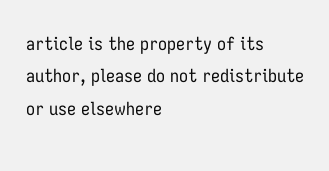article is the property of its author, please do not redistribute or use elsewhere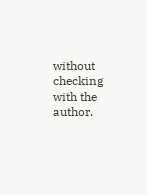without checking with the author.